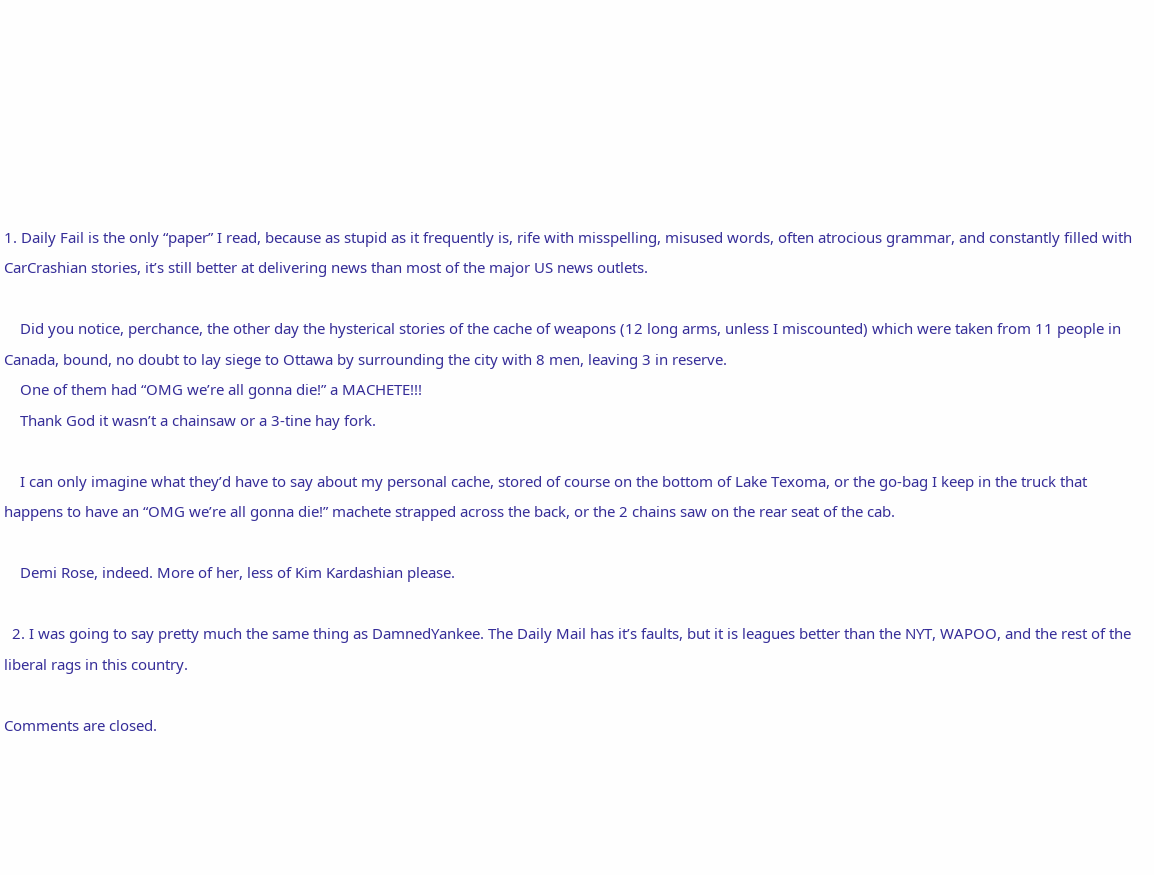1. Daily Fail is the only “paper” I read, because as stupid as it frequently is, rife with misspelling, misused words, often atrocious grammar, and constantly filled with CarCrashian stories, it’s still better at delivering news than most of the major US news outlets.

    Did you notice, perchance, the other day the hysterical stories of the cache of weapons (12 long arms, unless I miscounted) which were taken from 11 people in Canada, bound, no doubt to lay siege to Ottawa by surrounding the city with 8 men, leaving 3 in reserve.
    One of them had “OMG we’re all gonna die!” a MACHETE!!!
    Thank God it wasn’t a chainsaw or a 3-tine hay fork.

    I can only imagine what they’d have to say about my personal cache, stored of course on the bottom of Lake Texoma, or the go-bag I keep in the truck that happens to have an “OMG we’re all gonna die!” machete strapped across the back, or the 2 chains saw on the rear seat of the cab.

    Demi Rose, indeed. More of her, less of Kim Kardashian please.

  2. I was going to say pretty much the same thing as DamnedYankee. The Daily Mail has it’s faults, but it is leagues better than the NYT, WAPOO, and the rest of the liberal rags in this country.

Comments are closed.